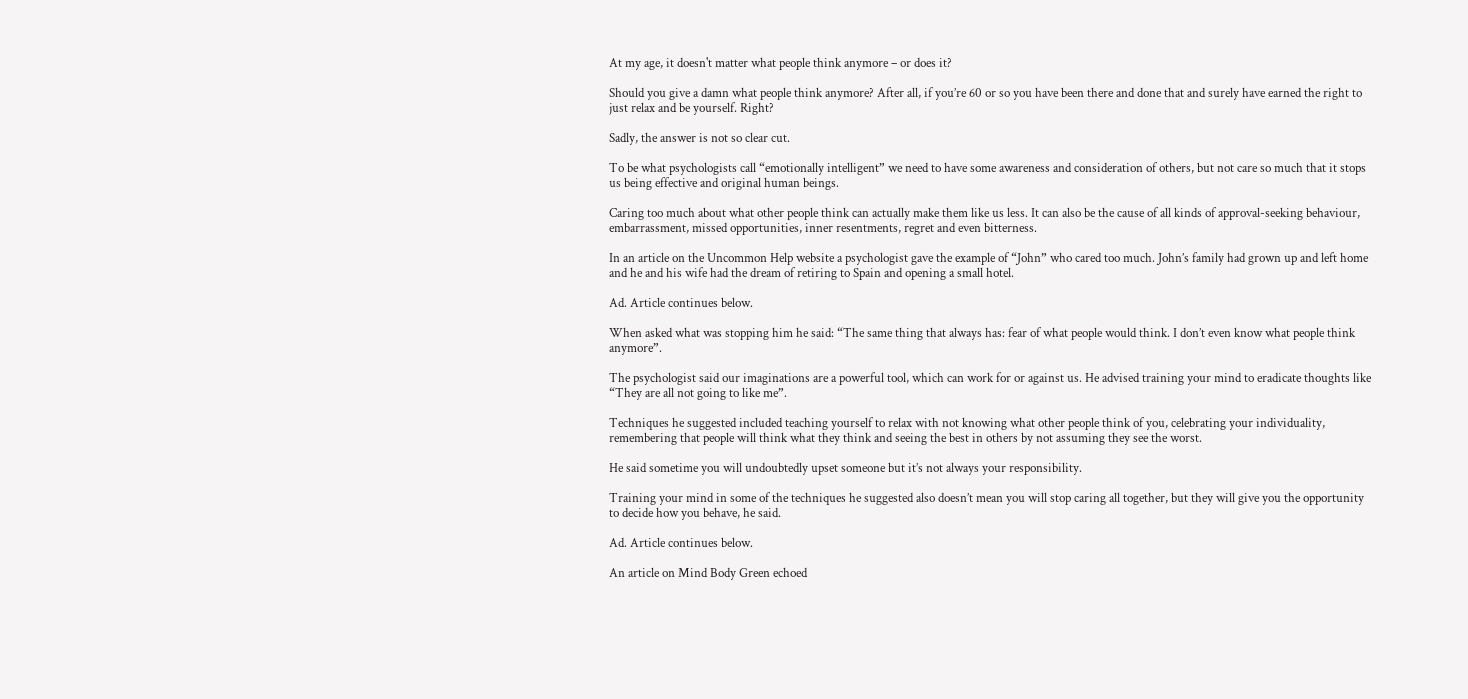At my age, it doesn't matter what people think anymore – or does it?

Should you give a damn what people think anymore? After all, if you’re 60 or so you have been there and done that and surely have earned the right to just relax and be yourself. Right?

Sadly, the answer is not so clear cut.

To be what psychologists call “emotionally intelligent” we need to have some awareness and consideration of others, but not care so much that it stops us being effective and original human beings.

Caring too much about what other people think can actually make them like us less. It can also be the cause of all kinds of approval-seeking behaviour, embarrassment, missed opportunities, inner resentments, regret and even bitterness.

In an article on the Uncommon Help website a psychologist gave the example of “John” who cared too much. John’s family had grown up and left home and he and his wife had the dream of retiring to Spain and opening a small hotel.

Ad. Article continues below.

When asked what was stopping him he said: “The same thing that always has: fear of what people would think. I don’t even know what people think anymore”.

The psychologist said our imaginations are a powerful tool, which can work for or against us. He advised training your mind to eradicate thoughts like “They are all not going to like me”.

Techniques he suggested included teaching yourself to relax with not knowing what other people think of you, celebrating your individuality, remembering that people will think what they think and seeing the best in others by not assuming they see the worst.

He said sometime you will undoubtedly upset someone but it’s not always your responsibility.

Training your mind in some of the techniques he suggested also doesn’t mean you will stop caring all together, but they will give you the opportunity to decide how you behave, he said.

Ad. Article continues below.

An article on Mind Body Green echoed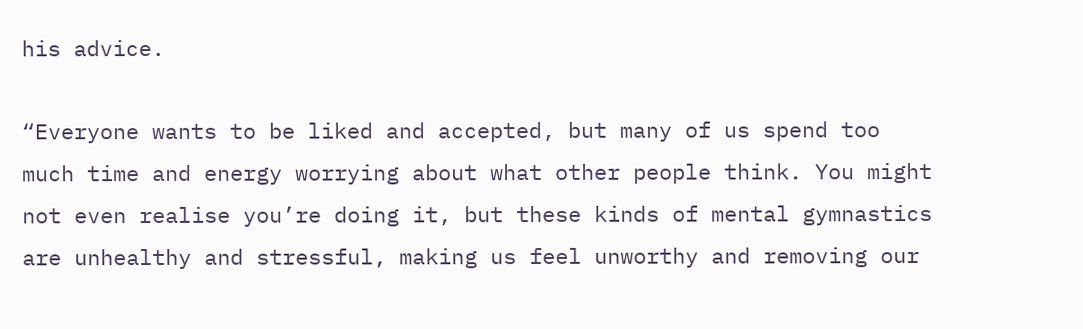his advice.

“Everyone wants to be liked and accepted, but many of us spend too much time and energy worrying about what other people think. You might not even realise you’re doing it, but these kinds of mental gymnastics are unhealthy and stressful, making us feel unworthy and removing our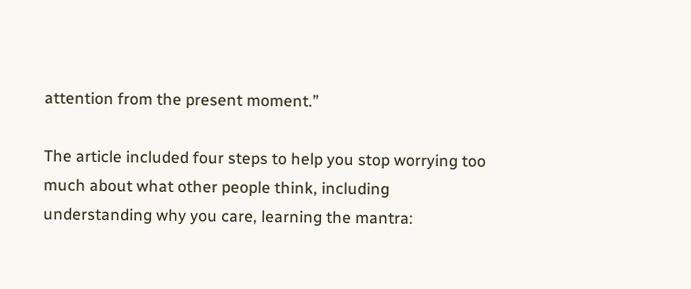attention from the present moment.”

The article included four steps to help you stop worrying too much about what other people think, including understanding why you care, learning the mantra: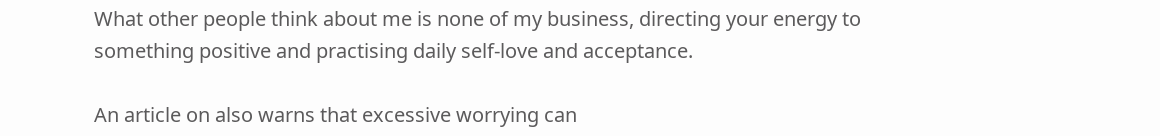What other people think about me is none of my business, directing your energy to something positive and practising daily self-love and acceptance.

An article on also warns that excessive worrying can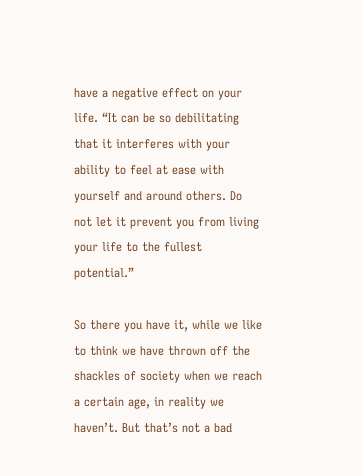have a negative effect on your life. “It can be so debilitating that it interferes with your ability to feel at ease with yourself and around others. Do not let it prevent you from living your life to the fullest potential.”

So there you have it, while we like to think we have thrown off the shackles of society when we reach a certain age, in reality we haven’t. But that’s not a bad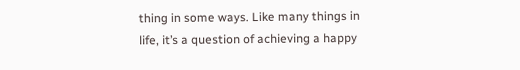thing in some ways. Like many things in life, it’s a question of achieving a happy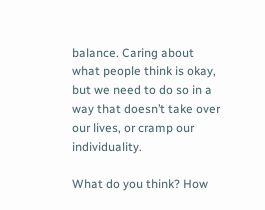balance. Caring about what people think is okay, but we need to do so in a way that doesn’t take over our lives, or cramp our individuality.

What do you think? How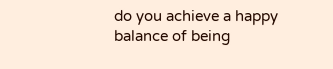do you achieve a happy balance of being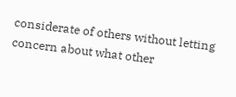considerate of others without letting concern about what other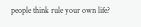people think rule your own life?